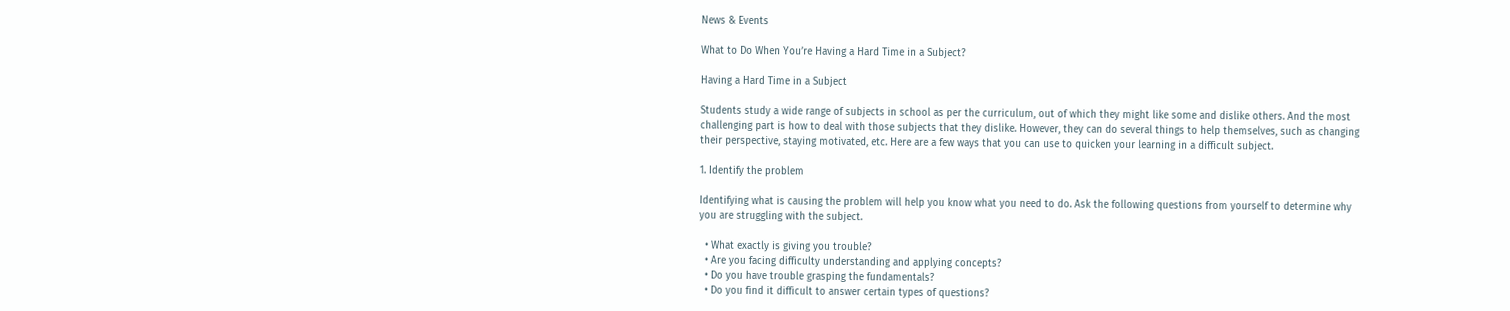News & Events

What to Do When You’re Having a Hard Time in a Subject?

Having a Hard Time in a Subject

Students study a wide range of subjects in school as per the curriculum, out of which they might like some and dislike others. And the most challenging part is how to deal with those subjects that they dislike. However, they can do several things to help themselves, such as changing their perspective, staying motivated, etc. Here are a few ways that you can use to quicken your learning in a difficult subject.

1. Identify the problem

Identifying what is causing the problem will help you know what you need to do. Ask the following questions from yourself to determine why you are struggling with the subject.

  • What exactly is giving you trouble?
  • Are you facing difficulty understanding and applying concepts?
  • Do you have trouble grasping the fundamentals?
  • Do you find it difficult to answer certain types of questions?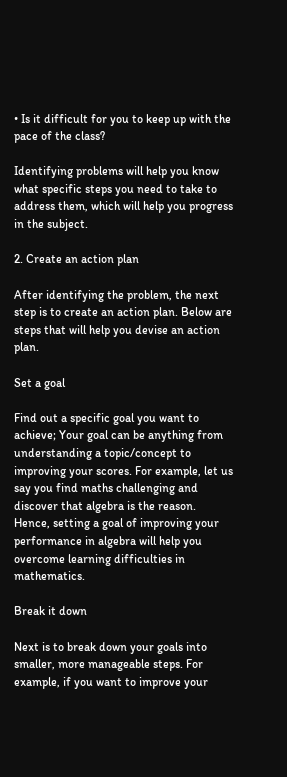• Is it difficult for you to keep up with the pace of the class?

Identifying problems will help you know what specific steps you need to take to address them, which will help you progress in the subject.

2. Create an action plan

After identifying the problem, the next step is to create an action plan. Below are steps that will help you devise an action plan.

Set a goal

Find out a specific goal you want to achieve; Your goal can be anything from understanding a topic/concept to improving your scores. For example, let us say you find maths challenging and discover that algebra is the reason. Hence, setting a goal of improving your performance in algebra will help you overcome learning difficulties in mathematics.

Break it down

Next is to break down your goals into smaller, more manageable steps. For example, if you want to improve your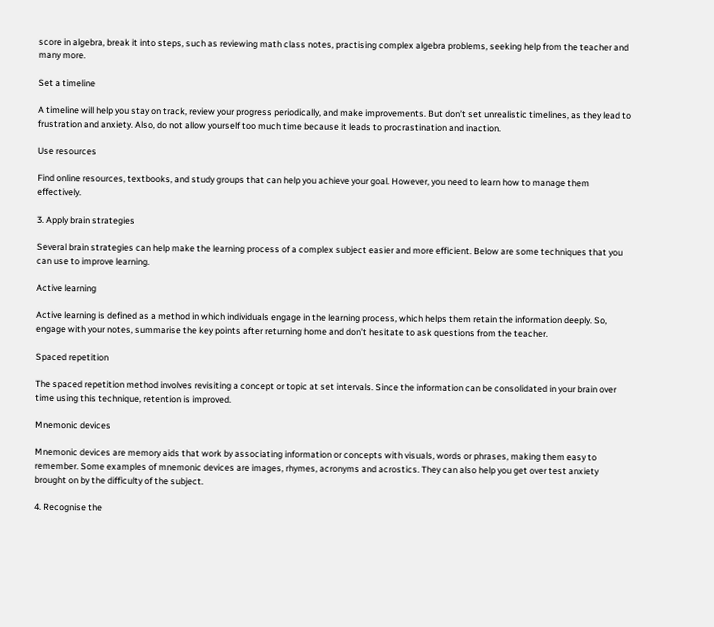score in algebra, break it into steps, such as reviewing math class notes, practising complex algebra problems, seeking help from the teacher and many more.

Set a timeline

A timeline will help you stay on track, review your progress periodically, and make improvements. But don’t set unrealistic timelines, as they lead to frustration and anxiety. Also, do not allow yourself too much time because it leads to procrastination and inaction.

Use resources

Find online resources, textbooks, and study groups that can help you achieve your goal. However, you need to learn how to manage them effectively.

3. Apply brain strategies

Several brain strategies can help make the learning process of a complex subject easier and more efficient. Below are some techniques that you can use to improve learning.

Active learning

Active learning is defined as a method in which individuals engage in the learning process, which helps them retain the information deeply. So, engage with your notes, summarise the key points after returning home and don’t hesitate to ask questions from the teacher.

Spaced repetition

The spaced repetition method involves revisiting a concept or topic at set intervals. Since the information can be consolidated in your brain over time using this technique, retention is improved.

Mnemonic devices

Mnemonic devices are memory aids that work by associating information or concepts with visuals, words or phrases, making them easy to remember. Some examples of mnemonic devices are images, rhymes, acronyms and acrostics. They can also help you get over test anxiety brought on by the difficulty of the subject.

4. Recognise the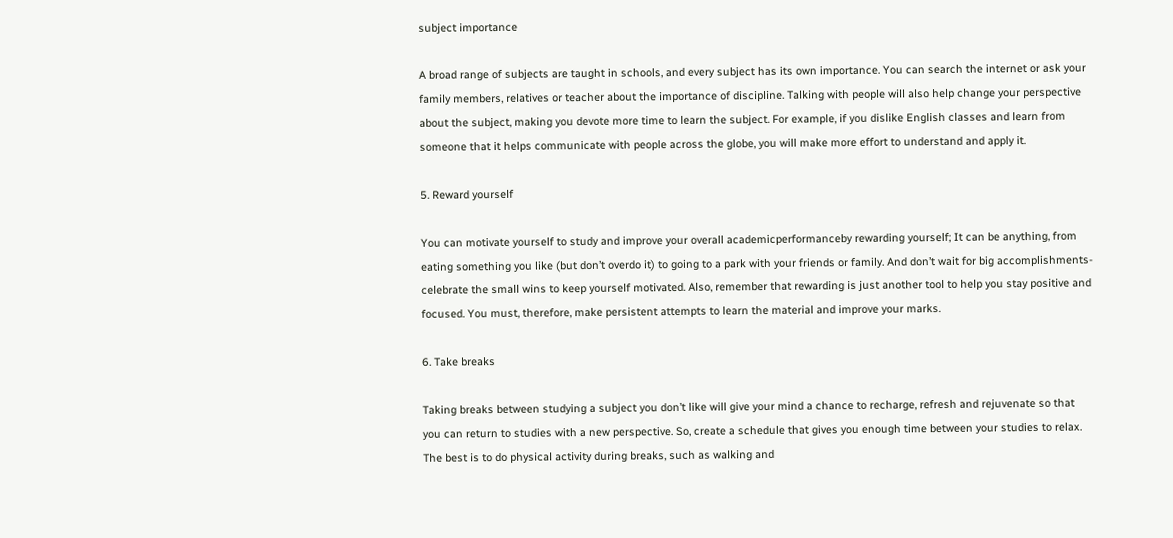subject importance

A broad range of subjects are taught in schools, and every subject has its own importance. You can search the internet or ask your family members, relatives or teacher about the importance of discipline. Talking with people will also help change your perspective about the subject, making you devote more time to learn the subject. For example, if you dislike English classes and learn from someone that it helps communicate with people across the globe, you will make more effort to understand and apply it.

5. Reward yourself

You can motivate yourself to study and improve your overall academicperformanceby rewarding yourself; It can be anything, from eating something you like (but don’t overdo it) to going to a park with your friends or family. And don’t wait for big accomplishments- celebrate the small wins to keep yourself motivated. Also, remember that rewarding is just another tool to help you stay positive and focused. You must, therefore, make persistent attempts to learn the material and improve your marks.

6. Take breaks

Taking breaks between studying a subject you don’t like will give your mind a chance to recharge, refresh and rejuvenate so that you can return to studies with a new perspective. So, create a schedule that gives you enough time between your studies to relax. The best is to do physical activity during breaks, such as walking and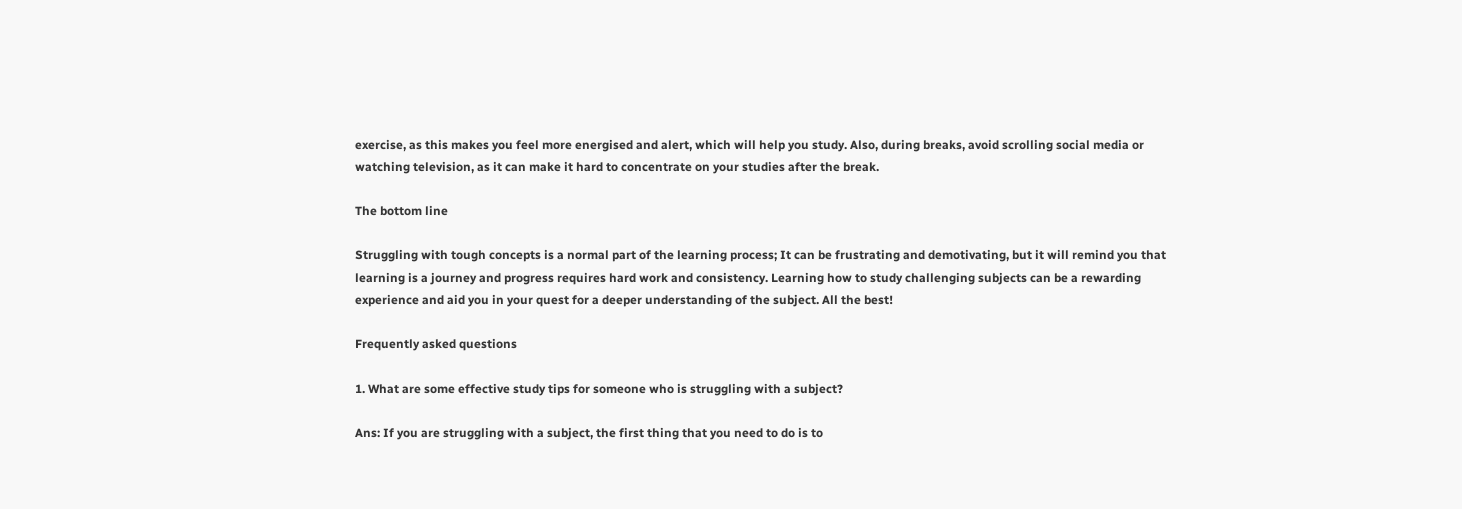exercise, as this makes you feel more energised and alert, which will help you study. Also, during breaks, avoid scrolling social media or watching television, as it can make it hard to concentrate on your studies after the break.

The bottom line

Struggling with tough concepts is a normal part of the learning process; It can be frustrating and demotivating, but it will remind you that learning is a journey and progress requires hard work and consistency. Learning how to study challenging subjects can be a rewarding experience and aid you in your quest for a deeper understanding of the subject. All the best!

Frequently asked questions

1. What are some effective study tips for someone who is struggling with a subject?

Ans: If you are struggling with a subject, the first thing that you need to do is to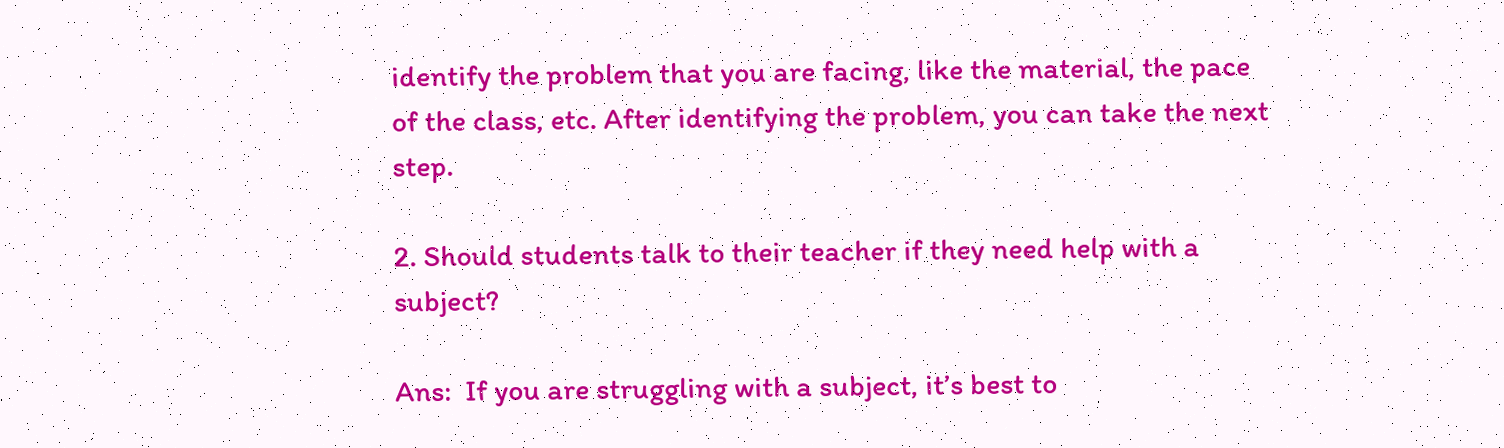identify the problem that you are facing, like the material, the pace of the class, etc. After identifying the problem, you can take the next step.

2. Should students talk to their teacher if they need help with a subject?

Ans:  If you are struggling with a subject, it’s best to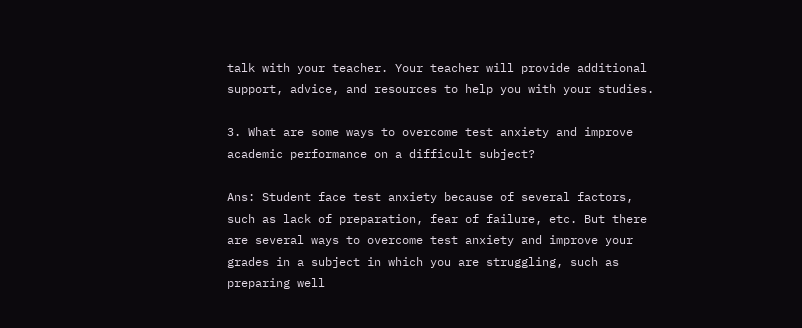talk with your teacher. Your teacher will provide additional support, advice, and resources to help you with your studies.

3. What are some ways to overcome test anxiety and improve academic performance on a difficult subject?

Ans: Student face test anxiety because of several factors, such as lack of preparation, fear of failure, etc. But there are several ways to overcome test anxiety and improve your grades in a subject in which you are struggling, such as preparing well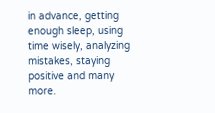in advance, getting enough sleep, using time wisely, analyzing mistakes, staying positive and many more.